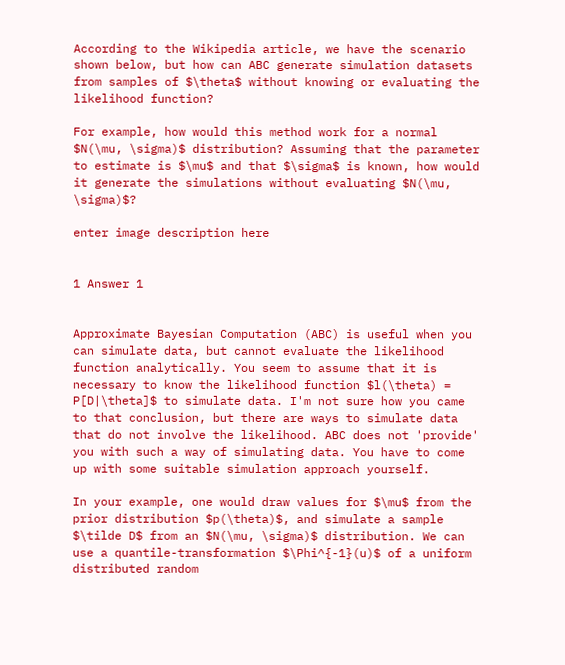According to the Wikipedia article, we have the scenario shown below, but how can ABC generate simulation datasets from samples of $\theta$ without knowing or evaluating the likelihood function?

For example, how would this method work for a normal $N(\mu, \sigma)$ distribution? Assuming that the parameter to estimate is $\mu$ and that $\sigma$ is known, how would it generate the simulations without evaluating $N(\mu, \sigma)$?

enter image description here


1 Answer 1


Approximate Bayesian Computation (ABC) is useful when you can simulate data, but cannot evaluate the likelihood function analytically. You seem to assume that it is necessary to know the likelihood function $l(\theta) = P[D|\theta]$ to simulate data. I'm not sure how you came to that conclusion, but there are ways to simulate data that do not involve the likelihood. ABC does not 'provide' you with such a way of simulating data. You have to come up with some suitable simulation approach yourself.

In your example, one would draw values for $\mu$ from the prior distribution $p(\theta)$, and simulate a sample $\tilde D$ from an $N(\mu, \sigma)$ distribution. We can use a quantile-transformation $\Phi^{-1}(u)$ of a uniform distributed random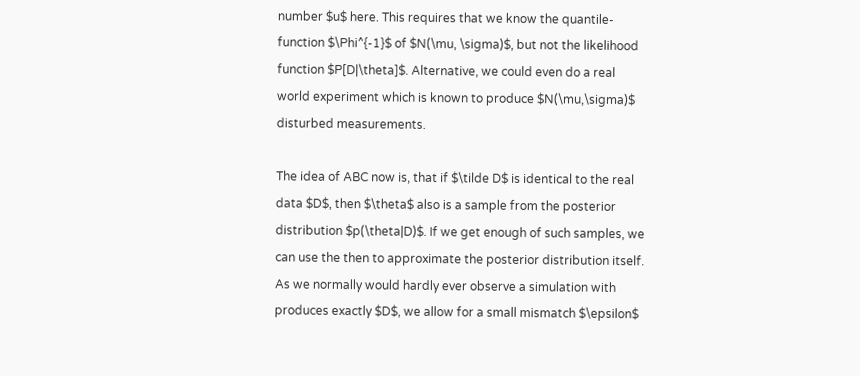number $u$ here. This requires that we know the quantile-function $\Phi^{-1}$ of $N(\mu, \sigma)$, but not the likelihood function $P[D|\theta]$. Alternative, we could even do a real world experiment which is known to produce $N(\mu,\sigma)$ disturbed measurements.

The idea of ABC now is, that if $\tilde D$ is identical to the real data $D$, then $\theta$ also is a sample from the posterior distribution $p(\theta|D)$. If we get enough of such samples, we can use the then to approximate the posterior distribution itself. As we normally would hardly ever observe a simulation with produces exactly $D$, we allow for a small mismatch $\epsilon$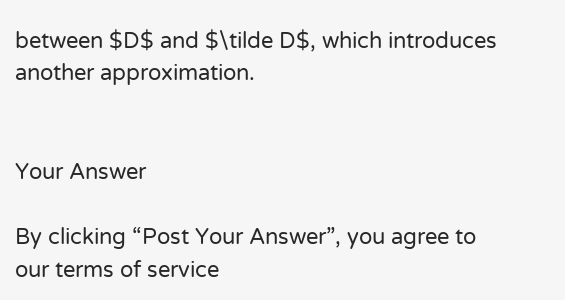between $D$ and $\tilde D$, which introduces another approximation.


Your Answer

By clicking “Post Your Answer”, you agree to our terms of service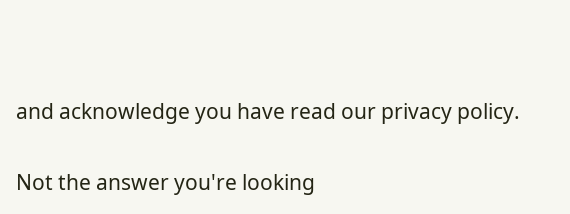and acknowledge you have read our privacy policy.

Not the answer you're looking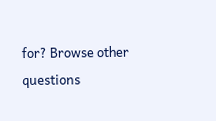for? Browse other questions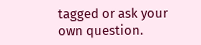tagged or ask your own question.